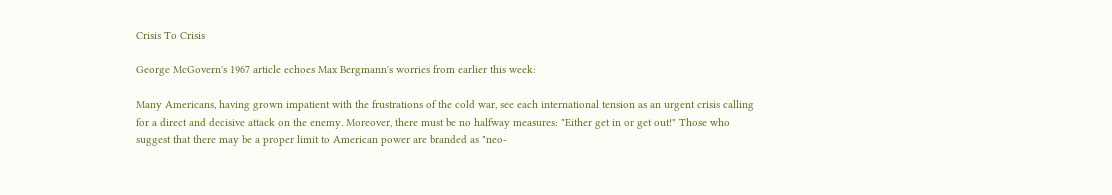Crisis To Crisis

George McGovern's 1967 article echoes Max Bergmann's worries from earlier this week:

Many Americans, having grown impatient with the frustrations of the cold war, see each international tension as an urgent crisis calling for a direct and decisive attack on the enemy. Moreover, there must be no halfway measures: "Either get in or get out!" Those who suggest that there may be a proper limit to American power are branded as "neo-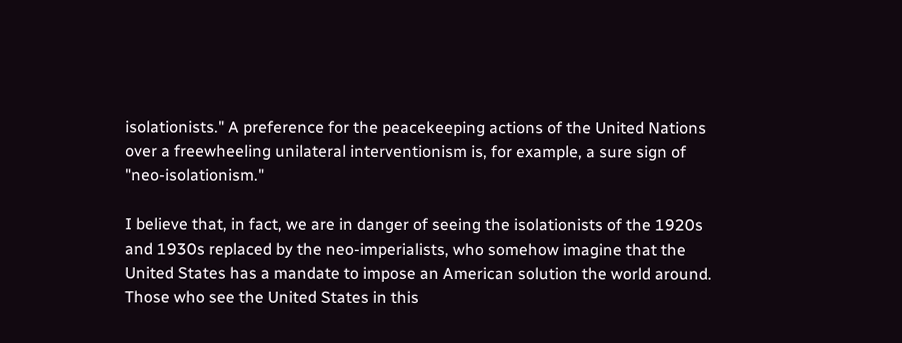isolationists." A preference for the peacekeeping actions of the United Nations over a freewheeling unilateral interventionism is, for example, a sure sign of "neo-isolationism."

I believe that, in fact, we are in danger of seeing the isolationists of the 1920s and 1930s replaced by the neo-imperialists, who somehow imagine that the United States has a mandate to impose an American solution the world around. Those who see the United States in this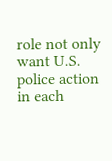role not only want U.S. police action in each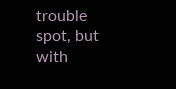trouble spot, but with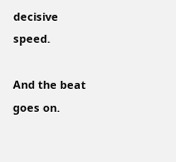decisive speed.

And the beat goes on.